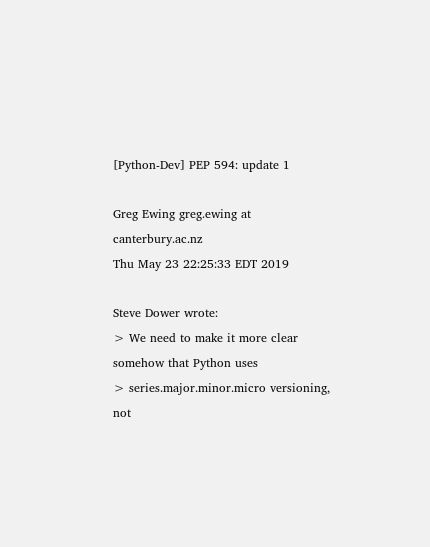[Python-Dev] PEP 594: update 1

Greg Ewing greg.ewing at canterbury.ac.nz
Thu May 23 22:25:33 EDT 2019

Steve Dower wrote:
> We need to make it more clear somehow that Python uses
> series.major.minor.micro versioning, not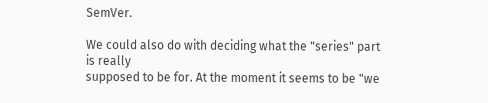SemVer.

We could also do with deciding what the "series" part is really
supposed to be for. At the moment it seems to be "we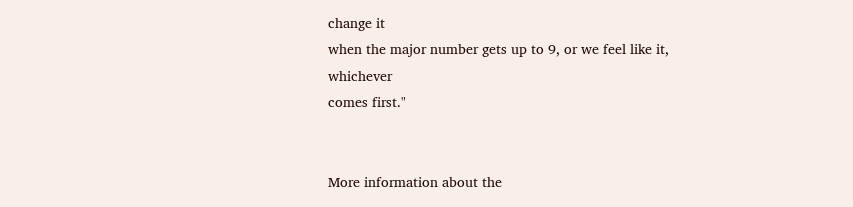change it
when the major number gets up to 9, or we feel like it, whichever
comes first."


More information about the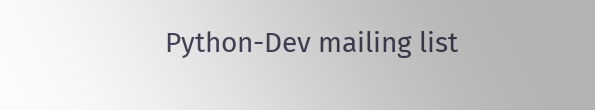Python-Dev mailing list